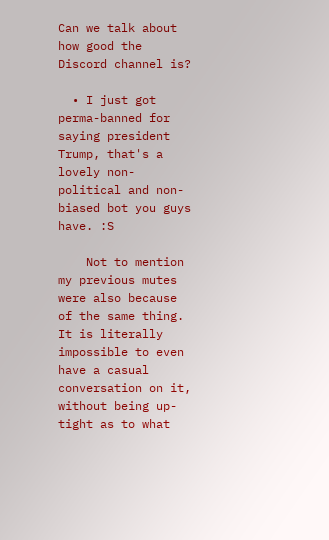Can we talk about how good the Discord channel is?

  • I just got perma-banned for saying president Trump, that's a lovely non-political and non-biased bot you guys have. :S

    Not to mention my previous mutes were also because of the same thing. It is literally impossible to even have a casual conversation on it, without being up-tight as to what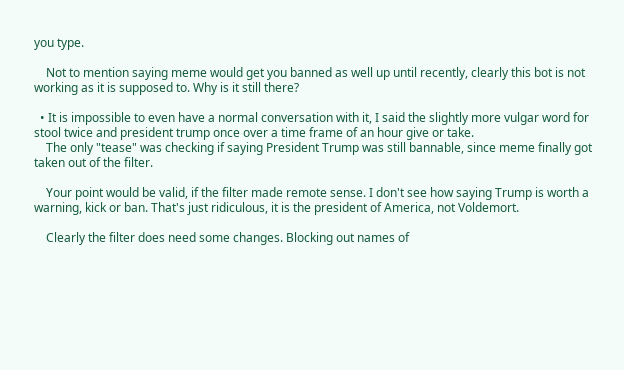you type.

    Not to mention saying meme would get you banned as well up until recently, clearly this bot is not working as it is supposed to. Why is it still there?

  • It is impossible to even have a normal conversation with it, I said the slightly more vulgar word for stool twice and president trump once over a time frame of an hour give or take.
    The only "tease" was checking if saying President Trump was still bannable, since meme finally got taken out of the filter.

    Your point would be valid, if the filter made remote sense. I don't see how saying Trump is worth a warning, kick or ban. That's just ridiculous, it is the president of America, not Voldemort.

    Clearly the filter does need some changes. Blocking out names of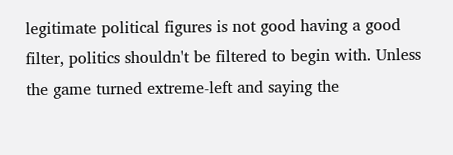legitimate political figures is not good having a good filter, politics shouldn't be filtered to begin with. Unless the game turned extreme-left and saying the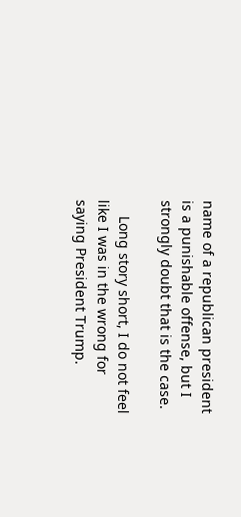name of a republican president is a punishable offense, but I strongly doubt that is the case.

    Long story short, I do not feel like I was in the wrong for saying President Trump.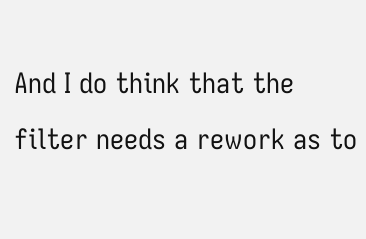And I do think that the filter needs a rework as to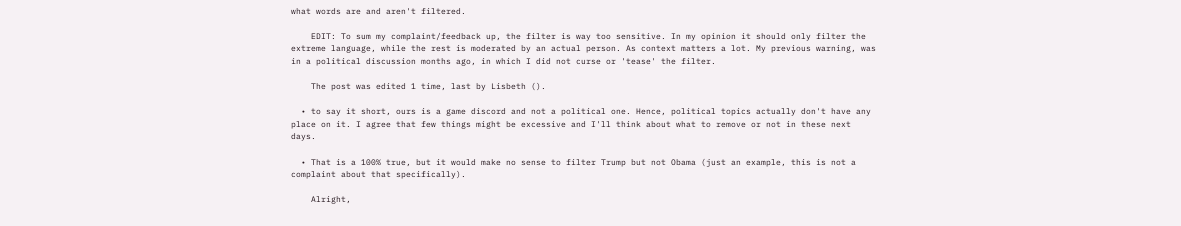what words are and aren't filtered.

    EDIT: To sum my complaint/feedback up, the filter is way too sensitive. In my opinion it should only filter the extreme language, while the rest is moderated by an actual person. As context matters a lot. My previous warning, was in a political discussion months ago, in which I did not curse or 'tease' the filter.

    The post was edited 1 time, last by Lisbeth ().

  • to say it short, ours is a game discord and not a political one. Hence, political topics actually don't have any place on it. I agree that few things might be excessive and I'll think about what to remove or not in these next days.

  • That is a 100% true, but it would make no sense to filter Trump but not Obama (just an example, this is not a complaint about that specifically).

    Alright,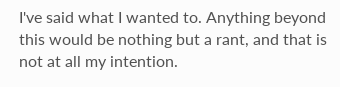I've said what I wanted to. Anything beyond this would be nothing but a rant, and that is not at all my intention.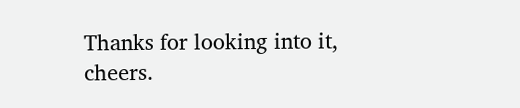Thanks for looking into it, cheers.